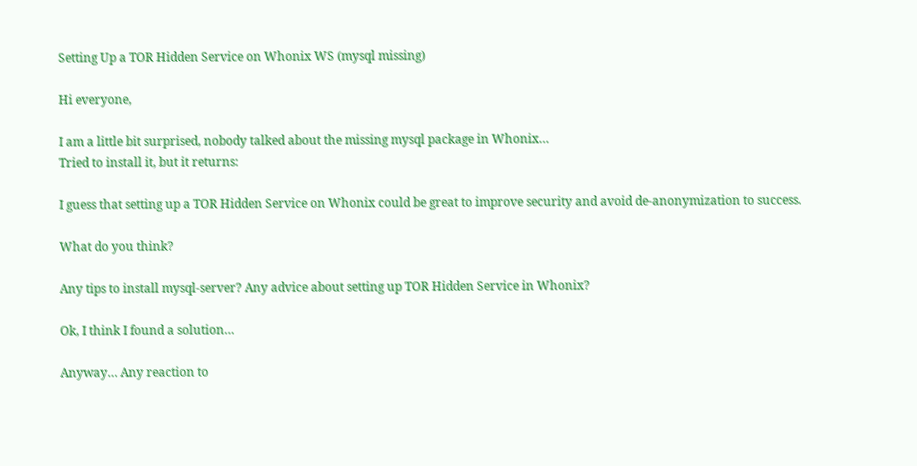Setting Up a TOR Hidden Service on Whonix WS (mysql missing)

Hi everyone,

I am a little bit surprised, nobody talked about the missing mysql package in Whonix…
Tried to install it, but it returns:

I guess that setting up a TOR Hidden Service on Whonix could be great to improve security and avoid de-anonymization to success.

What do you think?

Any tips to install mysql-server? Any advice about setting up TOR Hidden Service in Whonix?

Ok, I think I found a solution…

Anyway… Any reaction to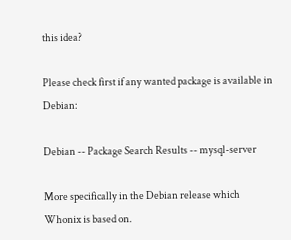this idea?

Please check first if any wanted package is available in Debian:

Debian -- Package Search Results -- mysql-server

More specifically in the Debian release which Whonix is based on.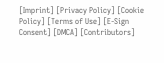[Imprint] [Privacy Policy] [Cookie Policy] [Terms of Use] [E-Sign Consent] [DMCA] [Contributors]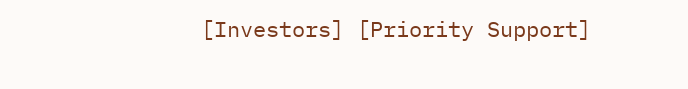[Investors] [Priority Support]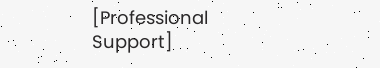[Professional Support]